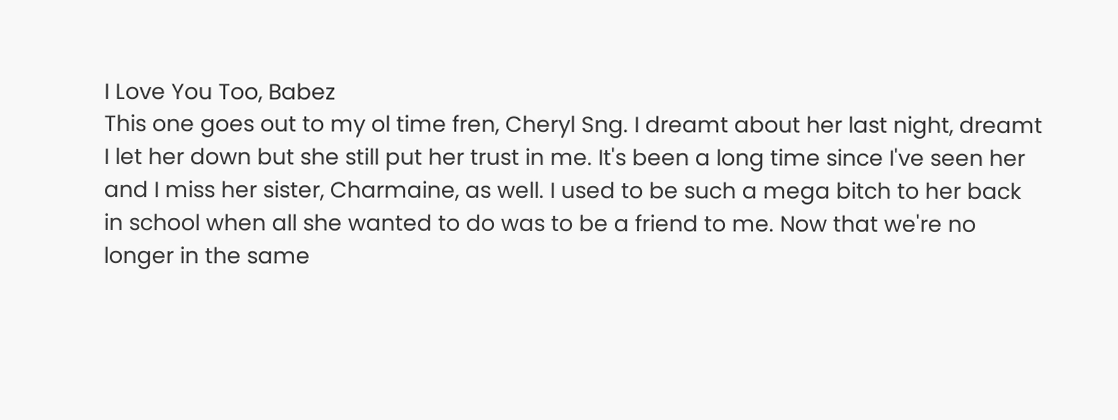I Love You Too, Babez
This one goes out to my ol time fren, Cheryl Sng. I dreamt about her last night, dreamt I let her down but she still put her trust in me. It's been a long time since I've seen her and I miss her sister, Charmaine, as well. I used to be such a mega bitch to her back in school when all she wanted to do was to be a friend to me. Now that we're no longer in the same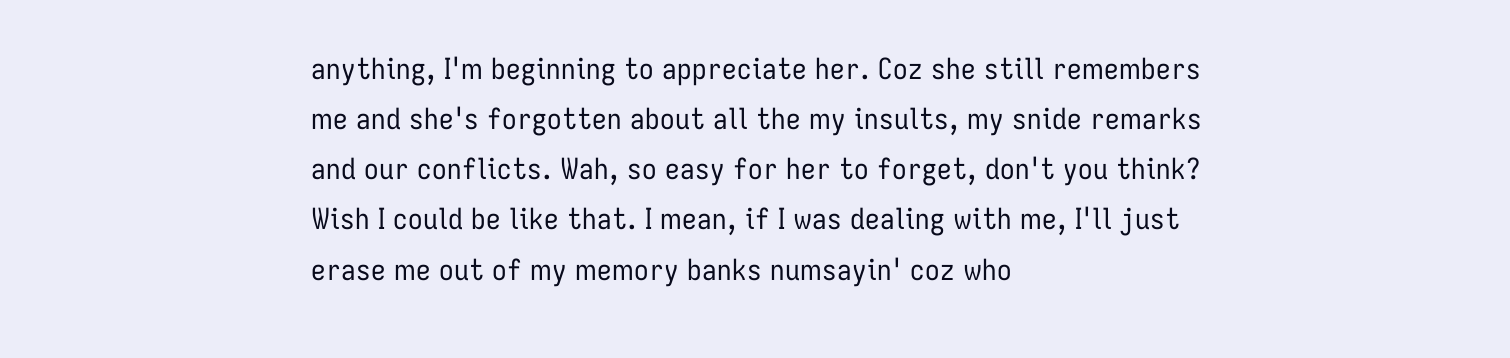anything, I'm beginning to appreciate her. Coz she still remembers me and she's forgotten about all the my insults, my snide remarks and our conflicts. Wah, so easy for her to forget, don't you think? Wish I could be like that. I mean, if I was dealing with me, I'll just erase me out of my memory banks numsayin' coz who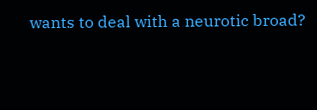wants to deal with a neurotic broad?